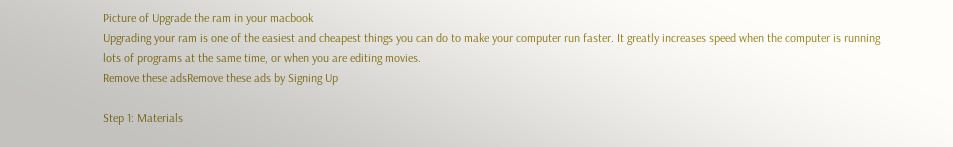Picture of Upgrade the ram in your macbook
Upgrading your ram is one of the easiest and cheapest things you can do to make your computer run faster. It greatly increases speed when the computer is running lots of programs at the same time, or when you are editing movies.
Remove these adsRemove these ads by Signing Up

Step 1: Materials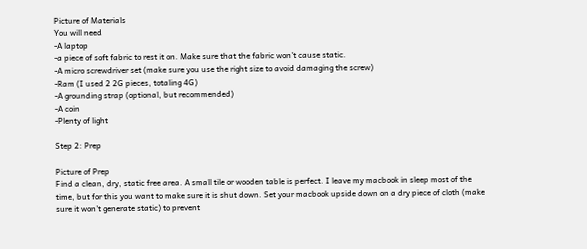Picture of Materials
You will need
-A laptop
-a piece of soft fabric to rest it on. Make sure that the fabric won't cause static.
-A micro screwdriver set (make sure you use the right size to avoid damaging the screw)
-Ram (I used 2 2G pieces, totaling 4G)
-A grounding strap (optional, but recommended)
-A coin
-Plenty of light

Step 2: Prep

Picture of Prep
Find a clean, dry, static free area. A small tile or wooden table is perfect. I leave my macbook in sleep most of the time, but for this you want to make sure it is shut down. Set your macbook upside down on a dry piece of cloth (make sure it won't generate static) to prevent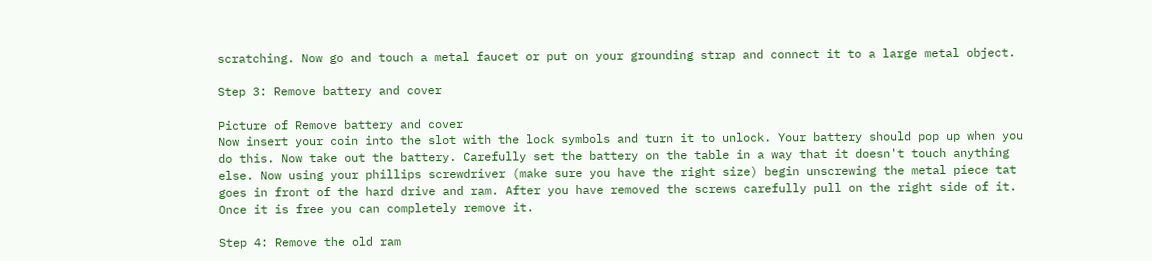scratching. Now go and touch a metal faucet or put on your grounding strap and connect it to a large metal object.

Step 3: Remove battery and cover

Picture of Remove battery and cover
Now insert your coin into the slot with the lock symbols and turn it to unlock. Your battery should pop up when you do this. Now take out the battery. Carefully set the battery on the table in a way that it doesn't touch anything else. Now using your phillips screwdriver (make sure you have the right size) begin unscrewing the metal piece tat goes in front of the hard drive and ram. After you have removed the screws carefully pull on the right side of it. Once it is free you can completely remove it.

Step 4: Remove the old ram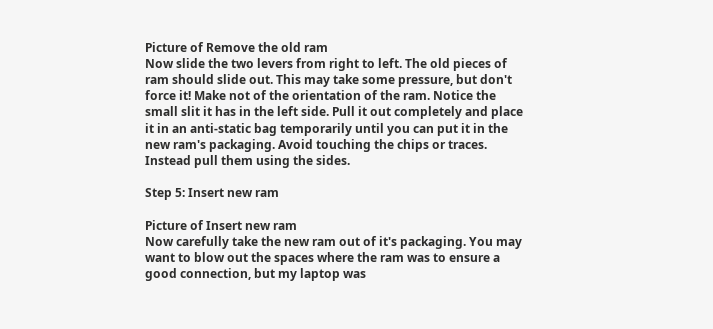Picture of Remove the old ram
Now slide the two levers from right to left. The old pieces of ram should slide out. This may take some pressure, but don't force it! Make not of the orientation of the ram. Notice the small slit it has in the left side. Pull it out completely and place it in an anti-static bag temporarily until you can put it in the new ram's packaging. Avoid touching the chips or traces. Instead pull them using the sides.

Step 5: Insert new ram

Picture of Insert new ram
Now carefully take the new ram out of it's packaging. You may want to blow out the spaces where the ram was to ensure a good connection, but my laptop was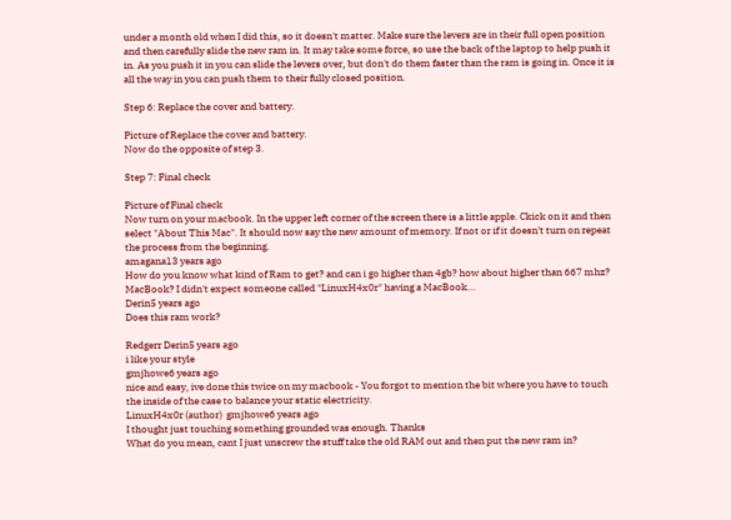under a month old when I did this, so it doesn't matter. Make sure the levers are in their full open position and then carefully slide the new ram in. It may take some force, so use the back of the laptop to help push it in. As you push it in you can slide the levers over, but don't do them faster than the ram is going in. Once it is all the way in you can push them to their fully closed position.

Step 6: Replace the cover and battery.

Picture of Replace the cover and battery.
Now do the opposite of step 3.

Step 7: Final check

Picture of Final check
Now turn on your macbook. In the upper left corner of the screen there is a little apple. Ckick on it and then select "About This Mac". It should now say the new amount of memory. If not or if it doesn't turn on repeat the process from the beginning.
amagana13 years ago
How do you know what kind of Ram to get? and can i go higher than 4gb? how about higher than 667 mhz?
MacBook? I didn't expect someone called "LinuxH4x0r" having a MacBook…
Derin5 years ago
Does this ram work?

Redgerr Derin5 years ago
i like your style
gmjhowe6 years ago
nice and easy, ive done this twice on my macbook - You forgot to mention the bit where you have to touch the inside of the case to balance your static electricity.
LinuxH4x0r (author)  gmjhowe6 years ago
I thought just touching something grounded was enough. Thanks
What do you mean, cant I just unscrew the stuff take the old RAM out and then put the new ram in?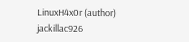LinuxH4x0r (author)  jackillac926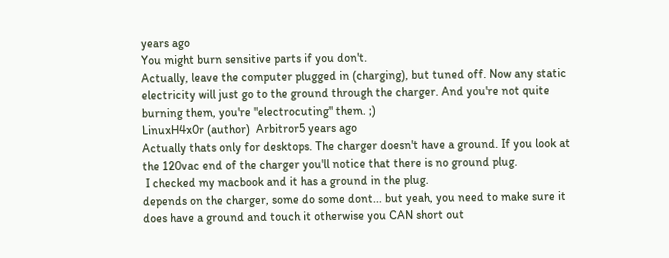years ago
You might burn sensitive parts if you don't.
Actually, leave the computer plugged in (charging), but tuned off. Now any static electricity will just go to the ground through the charger. And you're not quite burning them, you're "electrocuting" them. ;)
LinuxH4x0r (author)  Arbitror5 years ago
Actually thats only for desktops. The charger doesn't have a ground. If you look at the 120vac end of the charger you'll notice that there is no ground plug.
 I checked my macbook and it has a ground in the plug.
depends on the charger, some do some dont... but yeah, you need to make sure it does have a ground and touch it otherwise you CAN short out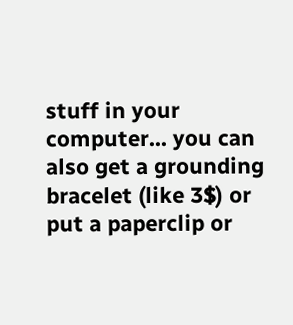stuff in your computer... you can also get a grounding bracelet (like 3$) or put a paperclip or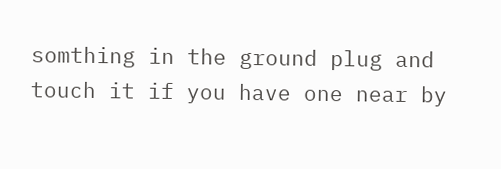somthing in the ground plug and touch it if you have one near by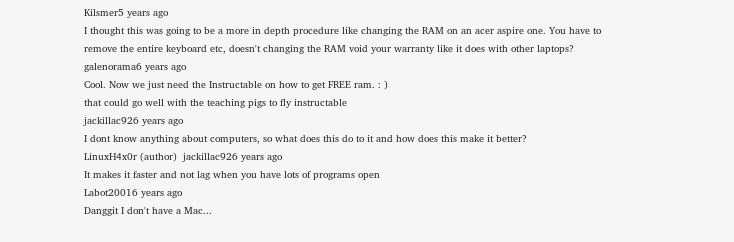Kilsmer5 years ago
I thought this was going to be a more in depth procedure like changing the RAM on an acer aspire one. You have to remove the entire keyboard etc, doesn't changing the RAM void your warranty like it does with other laptops?
galenorama6 years ago
Cool. Now we just need the Instructable on how to get FREE ram. : )
that could go well with the teaching pigs to fly instructable
jackillac926 years ago
I dont know anything about computers, so what does this do to it and how does this make it better?
LinuxH4x0r (author)  jackillac926 years ago
It makes it faster and not lag when you have lots of programs open
Labot20016 years ago
Danggit I don't have a Mac...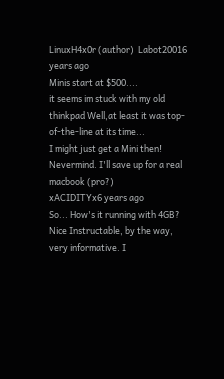LinuxH4x0r (author)  Labot20016 years ago
Minis start at $500....
it seems im stuck with my old thinkpad Well,at least it was top-of-the-line at its time...
I might just get a Mini then!
Nevermind. I'll save up for a real macbook (pro?)
xACIDITYx6 years ago
So... How's it running with 4GB? Nice Instructable, by the way, very informative. I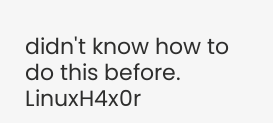didn't know how to do this before.
LinuxH4x0r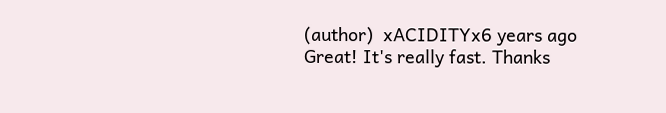(author)  xACIDITYx6 years ago
Great! It's really fast. Thanks